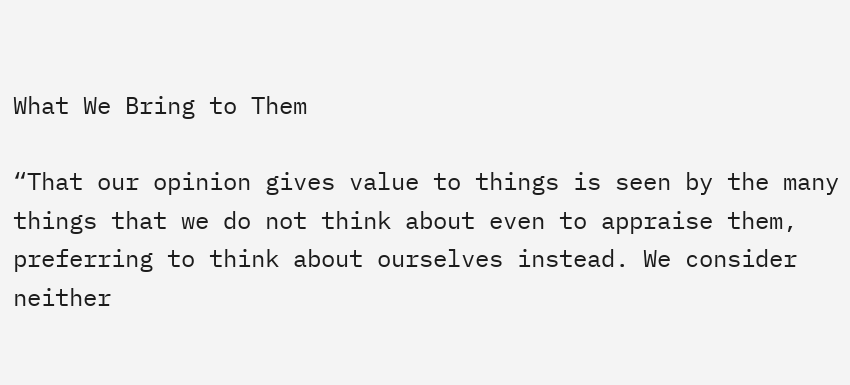What We Bring to Them

“That our opinion gives value to things is seen by the many things that we do not think about even to appraise them, preferring to think about ourselves instead. We consider neither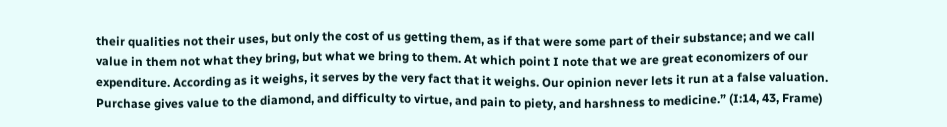their qualities not their uses, but only the cost of us getting them, as if that were some part of their substance; and we call value in them not what they bring, but what we bring to them. At which point I note that we are great economizers of our expenditure. According as it weighs, it serves by the very fact that it weighs. Our opinion never lets it run at a false valuation. Purchase gives value to the diamond, and difficulty to virtue, and pain to piety, and harshness to medicine.” (I:14, 43, Frame)